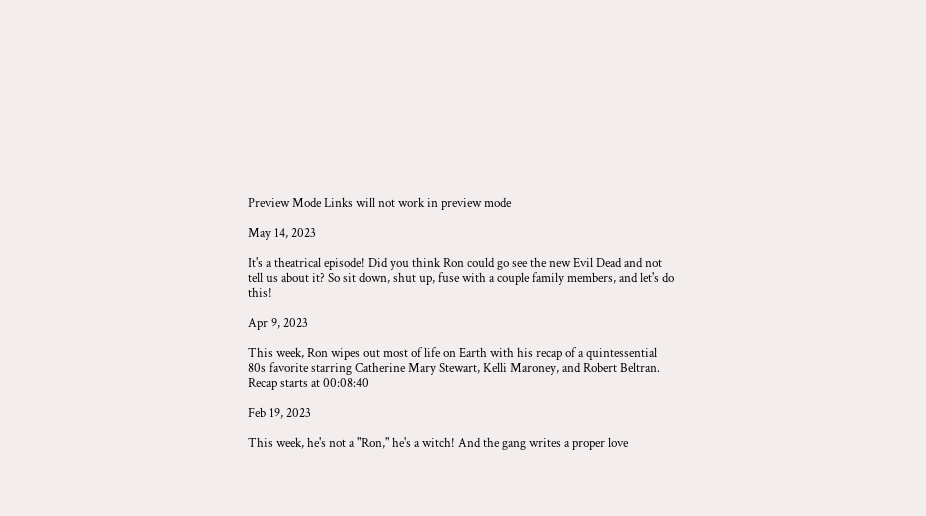Preview Mode Links will not work in preview mode

May 14, 2023

It's a theatrical episode! Did you think Ron could go see the new Evil Dead and not tell us about it? So sit down, shut up, fuse with a couple family members, and let's do this!

Apr 9, 2023

This week, Ron wipes out most of life on Earth with his recap of a quintessential 80s favorite starring Catherine Mary Stewart, Kelli Maroney, and Robert Beltran. Recap starts at 00:08:40

Feb 19, 2023

This week, he's not a "Ron," he's a witch! And the gang writes a proper love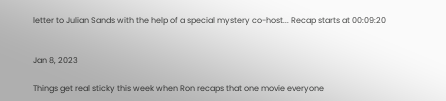letter to Julian Sands with the help of a special mystery co-host... Recap starts at 00:09:20


Jan 8, 2023

Things get real sticky this week when Ron recaps that one movie everyone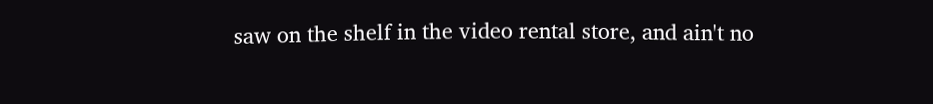saw on the shelf in the video rental store, and ain't no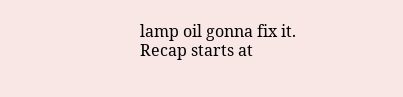lamp oil gonna fix it. Recap starts at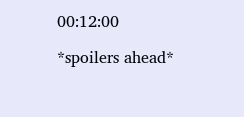00:12:00

*spoilers ahead*